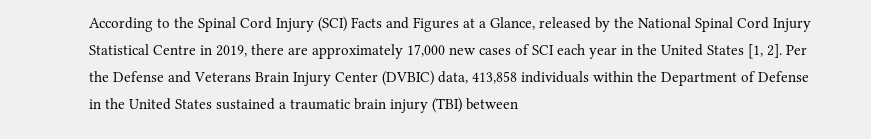According to the Spinal Cord Injury (SCI) Facts and Figures at a Glance, released by the National Spinal Cord Injury Statistical Centre in 2019, there are approximately 17,000 new cases of SCI each year in the United States [1, 2]. Per the Defense and Veterans Brain Injury Center (DVBIC) data, 413,858 individuals within the Department of Defense in the United States sustained a traumatic brain injury (TBI) between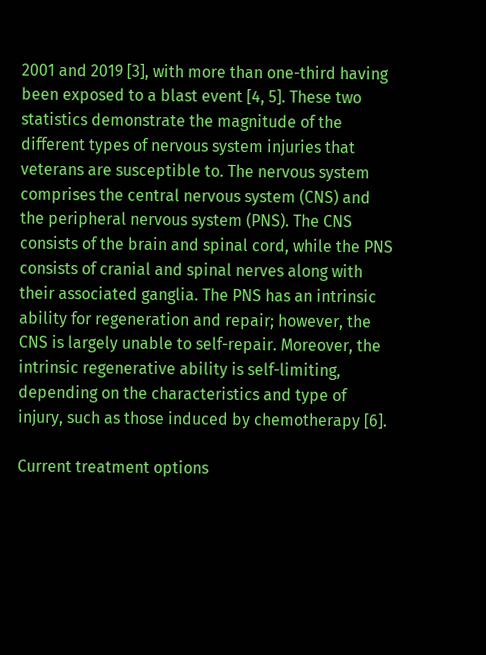2001 and 2019 [3], with more than one-third having been exposed to a blast event [4, 5]. These two statistics demonstrate the magnitude of the different types of nervous system injuries that veterans are susceptible to. The nervous system comprises the central nervous system (CNS) and the peripheral nervous system (PNS). The CNS consists of the brain and spinal cord, while the PNS consists of cranial and spinal nerves along with their associated ganglia. The PNS has an intrinsic ability for regeneration and repair; however, the CNS is largely unable to self-repair. Moreover, the intrinsic regenerative ability is self-limiting, depending on the characteristics and type of injury, such as those induced by chemotherapy [6].

Current treatment options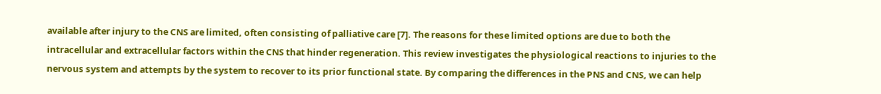available after injury to the CNS are limited, often consisting of palliative care [7]. The reasons for these limited options are due to both the intracellular and extracellular factors within the CNS that hinder regeneration. This review investigates the physiological reactions to injuries to the nervous system and attempts by the system to recover to its prior functional state. By comparing the differences in the PNS and CNS, we can help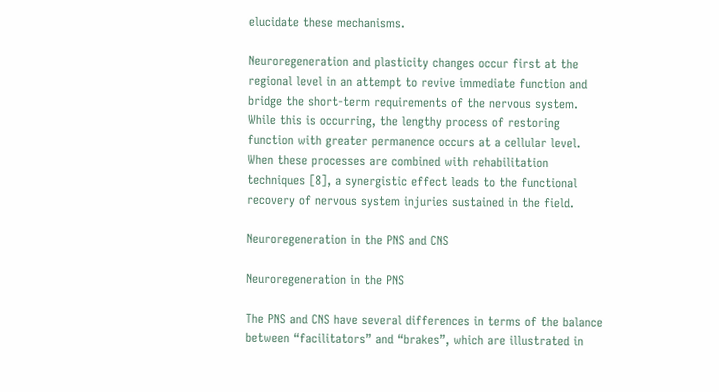elucidate these mechanisms.

Neuroregeneration and plasticity changes occur first at the regional level in an attempt to revive immediate function and bridge the short-term requirements of the nervous system. While this is occurring, the lengthy process of restoring function with greater permanence occurs at a cellular level. When these processes are combined with rehabilitation techniques [8], a synergistic effect leads to the functional recovery of nervous system injuries sustained in the field.

Neuroregeneration in the PNS and CNS

Neuroregeneration in the PNS

The PNS and CNS have several differences in terms of the balance between “facilitators” and “brakes”, which are illustrated in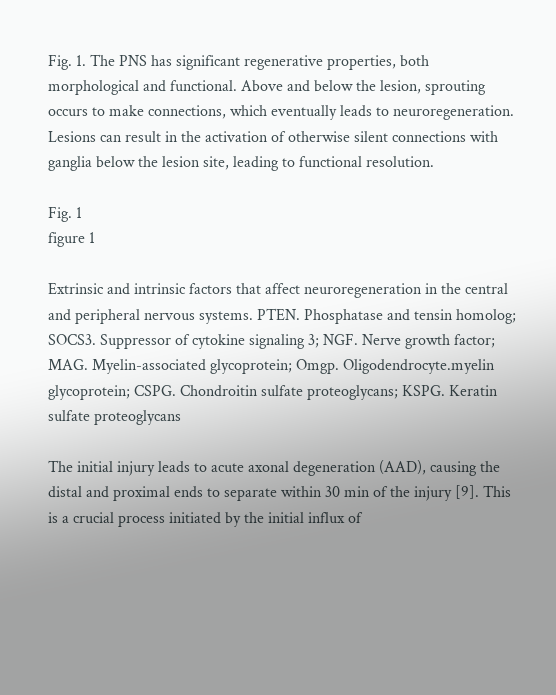Fig. 1. The PNS has significant regenerative properties, both morphological and functional. Above and below the lesion, sprouting occurs to make connections, which eventually leads to neuroregeneration. Lesions can result in the activation of otherwise silent connections with ganglia below the lesion site, leading to functional resolution.

Fig. 1
figure 1

Extrinsic and intrinsic factors that affect neuroregeneration in the central and peripheral nervous systems. PTEN. Phosphatase and tensin homolog; SOCS3. Suppressor of cytokine signaling 3; NGF. Nerve growth factor; MAG. Myelin-associated glycoprotein; Omgp. Oligodendrocyte.myelin glycoprotein; CSPG. Chondroitin sulfate proteoglycans; KSPG. Keratin sulfate proteoglycans

The initial injury leads to acute axonal degeneration (AAD), causing the distal and proximal ends to separate within 30 min of the injury [9]. This is a crucial process initiated by the initial influx of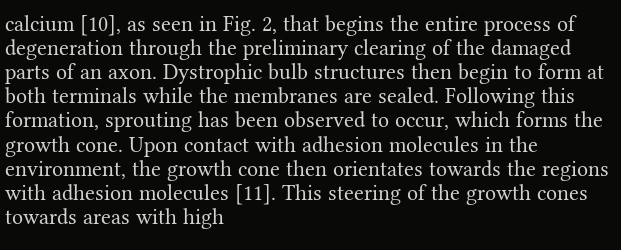calcium [10], as seen in Fig. 2, that begins the entire process of degeneration through the preliminary clearing of the damaged parts of an axon. Dystrophic bulb structures then begin to form at both terminals while the membranes are sealed. Following this formation, sprouting has been observed to occur, which forms the growth cone. Upon contact with adhesion molecules in the environment, the growth cone then orientates towards the regions with adhesion molecules [11]. This steering of the growth cones towards areas with high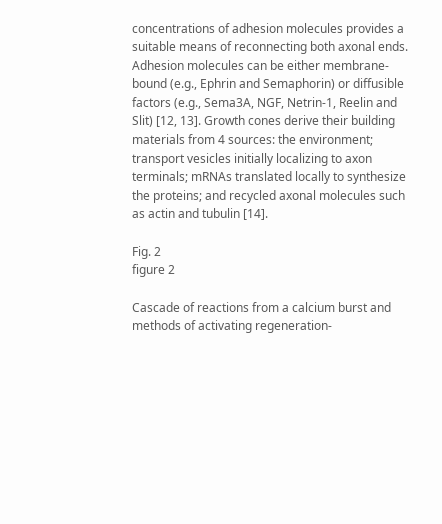concentrations of adhesion molecules provides a suitable means of reconnecting both axonal ends. Adhesion molecules can be either membrane-bound (e.g., Ephrin and Semaphorin) or diffusible factors (e.g., Sema3A, NGF, Netrin-1, Reelin and Slit) [12, 13]. Growth cones derive their building materials from 4 sources: the environment; transport vesicles initially localizing to axon terminals; mRNAs translated locally to synthesize the proteins; and recycled axonal molecules such as actin and tubulin [14].

Fig. 2
figure 2

Cascade of reactions from a calcium burst and methods of activating regeneration-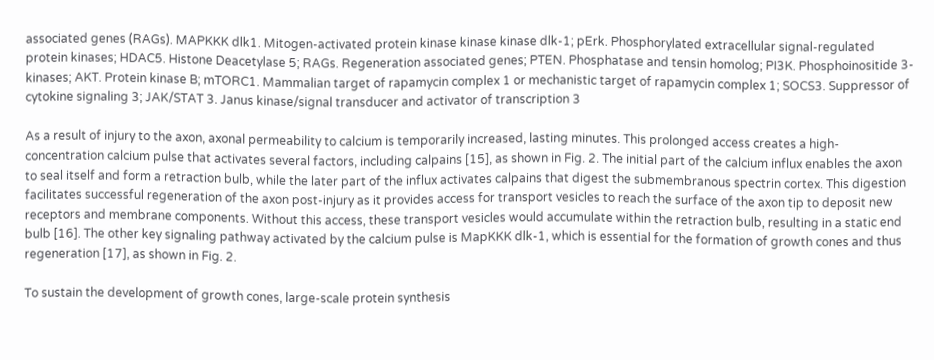associated genes (RAGs). MAPKKK dlk1. Mitogen-activated protein kinase kinase kinase dlk-1; pErk. Phosphorylated extracellular signal-regulated protein kinases; HDAC5. Histone Deacetylase 5; RAGs. Regeneration associated genes; PTEN. Phosphatase and tensin homolog; PI3K. Phosphoinositide 3-kinases; AKT. Protein kinase B; mTORC1. Mammalian target of rapamycin complex 1 or mechanistic target of rapamycin complex 1; SOCS3. Suppressor of cytokine signaling 3; JAK/STAT 3. Janus kinase/signal transducer and activator of transcription 3

As a result of injury to the axon, axonal permeability to calcium is temporarily increased, lasting minutes. This prolonged access creates a high-concentration calcium pulse that activates several factors, including calpains [15], as shown in Fig. 2. The initial part of the calcium influx enables the axon to seal itself and form a retraction bulb, while the later part of the influx activates calpains that digest the submembranous spectrin cortex. This digestion facilitates successful regeneration of the axon post-injury as it provides access for transport vesicles to reach the surface of the axon tip to deposit new receptors and membrane components. Without this access, these transport vesicles would accumulate within the retraction bulb, resulting in a static end bulb [16]. The other key signaling pathway activated by the calcium pulse is MapKKK dlk-1, which is essential for the formation of growth cones and thus regeneration [17], as shown in Fig. 2.

To sustain the development of growth cones, large-scale protein synthesis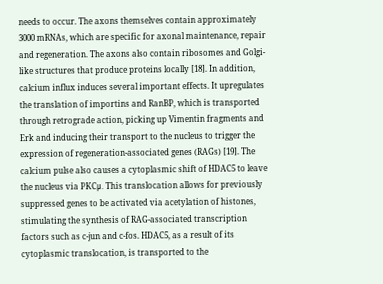needs to occur. The axons themselves contain approximately 3000 mRNAs, which are specific for axonal maintenance, repair and regeneration. The axons also contain ribosomes and Golgi-like structures that produce proteins locally [18]. In addition, calcium influx induces several important effects. It upregulates the translation of importins and RanBP, which is transported through retrograde action, picking up Vimentin fragments and Erk and inducing their transport to the nucleus to trigger the expression of regeneration-associated genes (RAGs) [19]. The calcium pulse also causes a cytoplasmic shift of HDAC5 to leave the nucleus via PKCμ. This translocation allows for previously suppressed genes to be activated via acetylation of histones, stimulating the synthesis of RAG-associated transcription factors such as c-jun and c-fos. HDAC5, as a result of its cytoplasmic translocation, is transported to the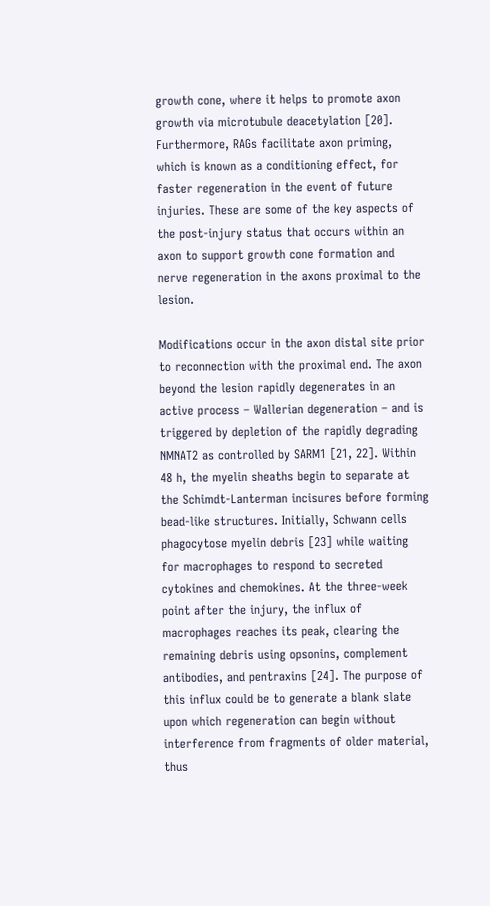growth cone, where it helps to promote axon growth via microtubule deacetylation [20]. Furthermore, RAGs facilitate axon priming, which is known as a conditioning effect, for faster regeneration in the event of future injuries. These are some of the key aspects of the post-injury status that occurs within an axon to support growth cone formation and nerve regeneration in the axons proximal to the lesion.

Modifications occur in the axon distal site prior to reconnection with the proximal end. The axon beyond the lesion rapidly degenerates in an active process – Wallerian degeneration – and is triggered by depletion of the rapidly degrading NMNAT2 as controlled by SARM1 [21, 22]. Within 48 h, the myelin sheaths begin to separate at the Schimdt-Lanterman incisures before forming bead-like structures. Initially, Schwann cells phagocytose myelin debris [23] while waiting for macrophages to respond to secreted cytokines and chemokines. At the three-week point after the injury, the influx of macrophages reaches its peak, clearing the remaining debris using opsonins, complement antibodies, and pentraxins [24]. The purpose of this influx could be to generate a blank slate upon which regeneration can begin without interference from fragments of older material, thus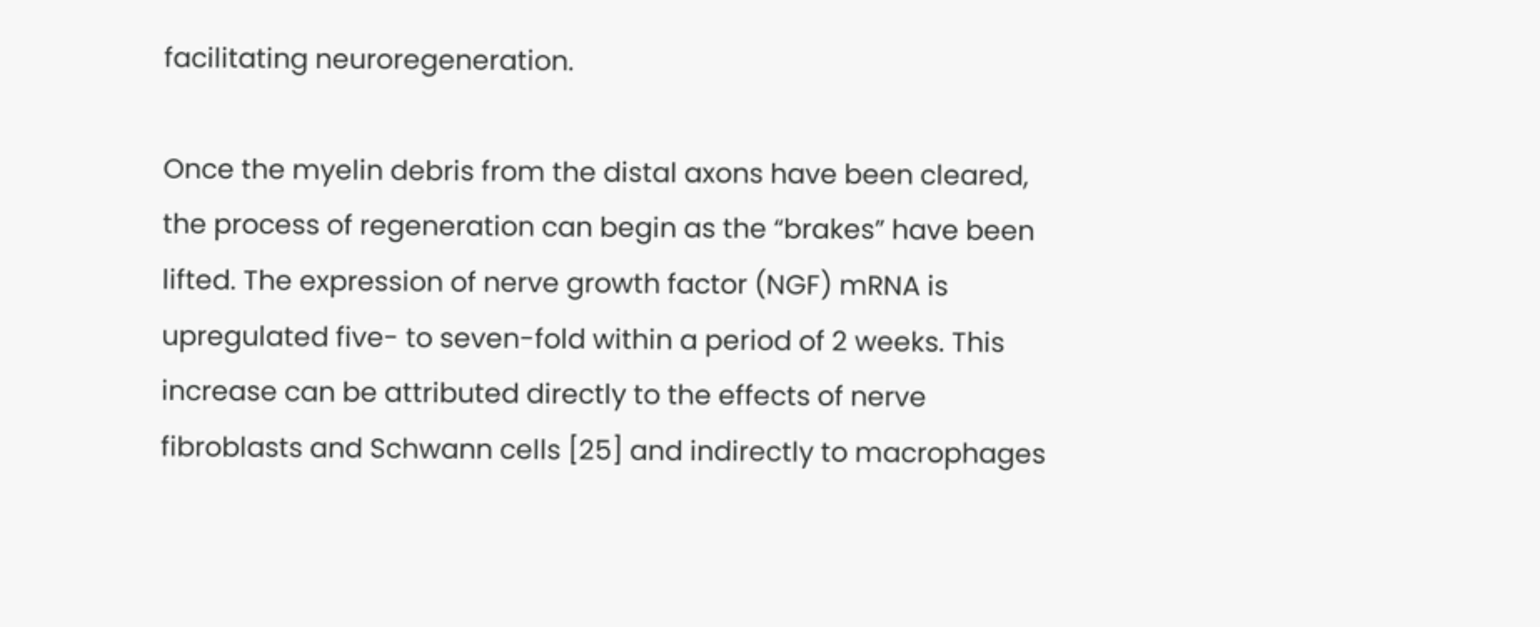facilitating neuroregeneration.

Once the myelin debris from the distal axons have been cleared, the process of regeneration can begin as the “brakes” have been lifted. The expression of nerve growth factor (NGF) mRNA is upregulated five- to seven-fold within a period of 2 weeks. This increase can be attributed directly to the effects of nerve fibroblasts and Schwann cells [25] and indirectly to macrophages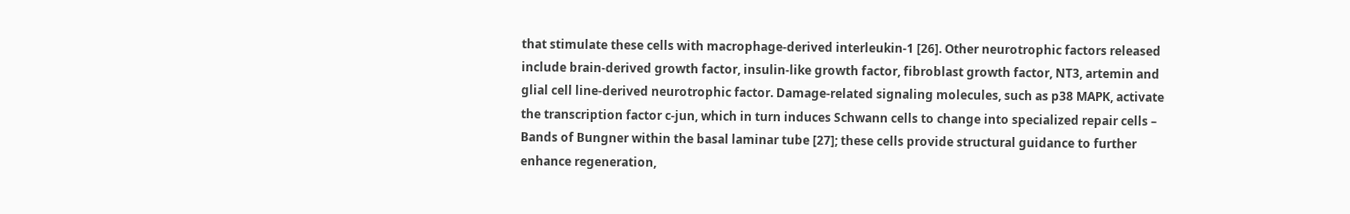that stimulate these cells with macrophage-derived interleukin-1 [26]. Other neurotrophic factors released include brain-derived growth factor, insulin-like growth factor, fibroblast growth factor, NT3, artemin and glial cell line-derived neurotrophic factor. Damage-related signaling molecules, such as p38 MAPK, activate the transcription factor c-jun, which in turn induces Schwann cells to change into specialized repair cells – Bands of Bungner within the basal laminar tube [27]; these cells provide structural guidance to further enhance regeneration,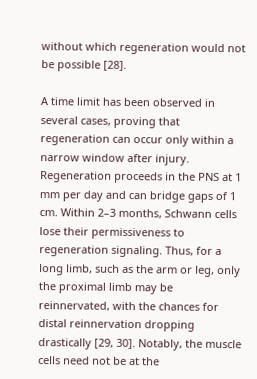without which regeneration would not be possible [28].

A time limit has been observed in several cases, proving that regeneration can occur only within a narrow window after injury. Regeneration proceeds in the PNS at 1 mm per day and can bridge gaps of 1 cm. Within 2–3 months, Schwann cells lose their permissiveness to regeneration signaling. Thus, for a long limb, such as the arm or leg, only the proximal limb may be reinnervated, with the chances for distal reinnervation dropping drastically [29, 30]. Notably, the muscle cells need not be at the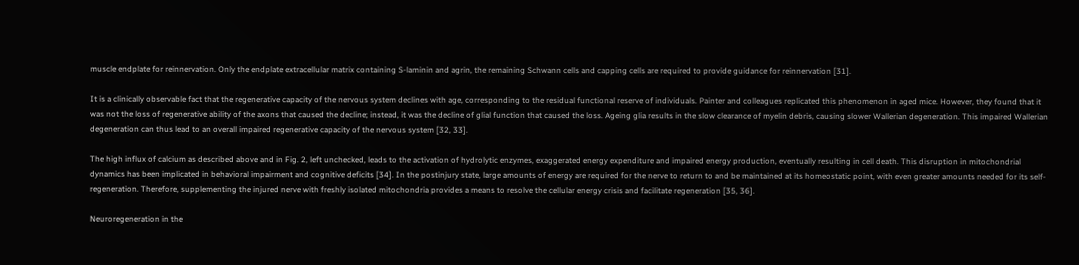muscle endplate for reinnervation. Only the endplate extracellular matrix containing S-laminin and agrin, the remaining Schwann cells and capping cells are required to provide guidance for reinnervation [31].

It is a clinically observable fact that the regenerative capacity of the nervous system declines with age, corresponding to the residual functional reserve of individuals. Painter and colleagues replicated this phenomenon in aged mice. However, they found that it was not the loss of regenerative ability of the axons that caused the decline; instead, it was the decline of glial function that caused the loss. Ageing glia results in the slow clearance of myelin debris, causing slower Wallerian degeneration. This impaired Wallerian degeneration can thus lead to an overall impaired regenerative capacity of the nervous system [32, 33].

The high influx of calcium as described above and in Fig. 2, left unchecked, leads to the activation of hydrolytic enzymes, exaggerated energy expenditure and impaired energy production, eventually resulting in cell death. This disruption in mitochondrial dynamics has been implicated in behavioral impairment and cognitive deficits [34]. In the postinjury state, large amounts of energy are required for the nerve to return to and be maintained at its homeostatic point, with even greater amounts needed for its self-regeneration. Therefore, supplementing the injured nerve with freshly isolated mitochondria provides a means to resolve the cellular energy crisis and facilitate regeneration [35, 36].

Neuroregeneration in the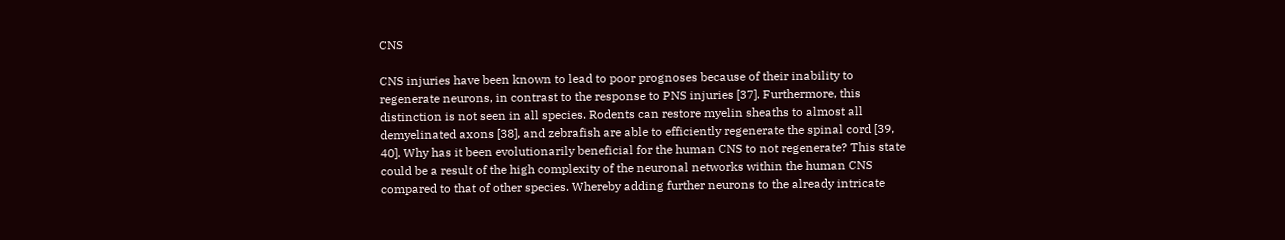CNS

CNS injuries have been known to lead to poor prognoses because of their inability to regenerate neurons, in contrast to the response to PNS injuries [37]. Furthermore, this distinction is not seen in all species. Rodents can restore myelin sheaths to almost all demyelinated axons [38], and zebrafish are able to efficiently regenerate the spinal cord [39, 40]. Why has it been evolutionarily beneficial for the human CNS to not regenerate? This state could be a result of the high complexity of the neuronal networks within the human CNS compared to that of other species. Whereby adding further neurons to the already intricate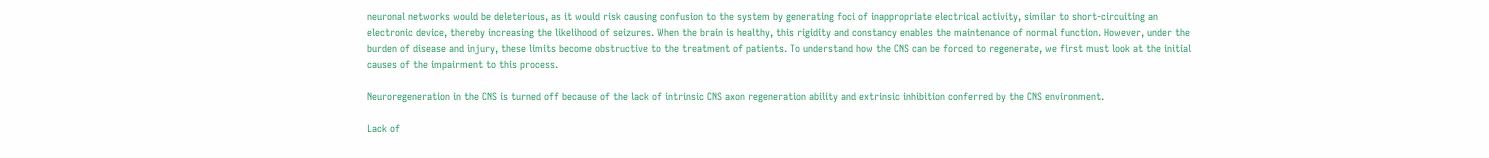neuronal networks would be deleterious, as it would risk causing confusion to the system by generating foci of inappropriate electrical activity, similar to short-circuiting an electronic device, thereby increasing the likelihood of seizures. When the brain is healthy, this rigidity and constancy enables the maintenance of normal function. However, under the burden of disease and injury, these limits become obstructive to the treatment of patients. To understand how the CNS can be forced to regenerate, we first must look at the initial causes of the impairment to this process.

Neuroregeneration in the CNS is turned off because of the lack of intrinsic CNS axon regeneration ability and extrinsic inhibition conferred by the CNS environment.

Lack of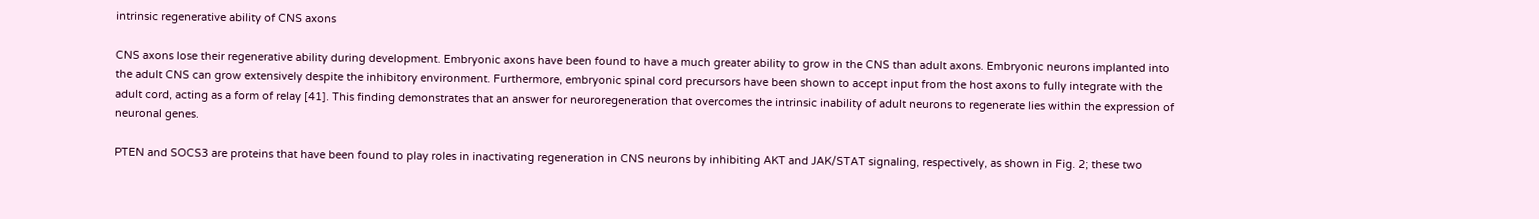intrinsic regenerative ability of CNS axons

CNS axons lose their regenerative ability during development. Embryonic axons have been found to have a much greater ability to grow in the CNS than adult axons. Embryonic neurons implanted into the adult CNS can grow extensively despite the inhibitory environment. Furthermore, embryonic spinal cord precursors have been shown to accept input from the host axons to fully integrate with the adult cord, acting as a form of relay [41]. This finding demonstrates that an answer for neuroregeneration that overcomes the intrinsic inability of adult neurons to regenerate lies within the expression of neuronal genes.

PTEN and SOCS3 are proteins that have been found to play roles in inactivating regeneration in CNS neurons by inhibiting AKT and JAK/STAT signaling, respectively, as shown in Fig. 2; these two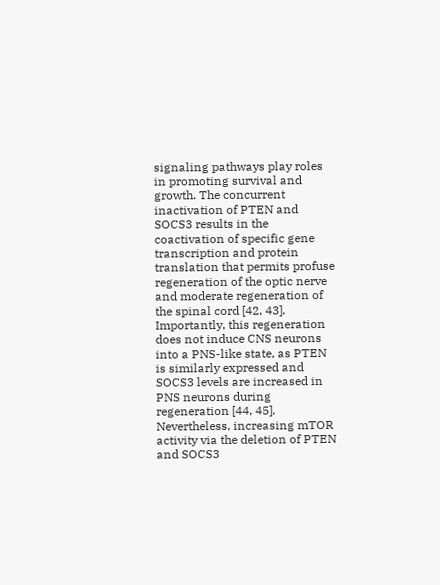signaling pathways play roles in promoting survival and growth. The concurrent inactivation of PTEN and SOCS3 results in the coactivation of specific gene transcription and protein translation that permits profuse regeneration of the optic nerve and moderate regeneration of the spinal cord [42, 43]. Importantly, this regeneration does not induce CNS neurons into a PNS-like state, as PTEN is similarly expressed and SOCS3 levels are increased in PNS neurons during regeneration [44, 45]. Nevertheless, increasing mTOR activity via the deletion of PTEN and SOCS3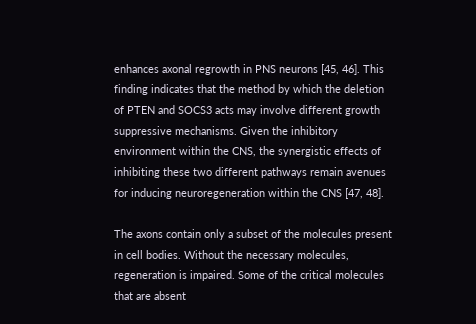enhances axonal regrowth in PNS neurons [45, 46]. This finding indicates that the method by which the deletion of PTEN and SOCS3 acts may involve different growth suppressive mechanisms. Given the inhibitory environment within the CNS, the synergistic effects of inhibiting these two different pathways remain avenues for inducing neuroregeneration within the CNS [47, 48].

The axons contain only a subset of the molecules present in cell bodies. Without the necessary molecules, regeneration is impaired. Some of the critical molecules that are absent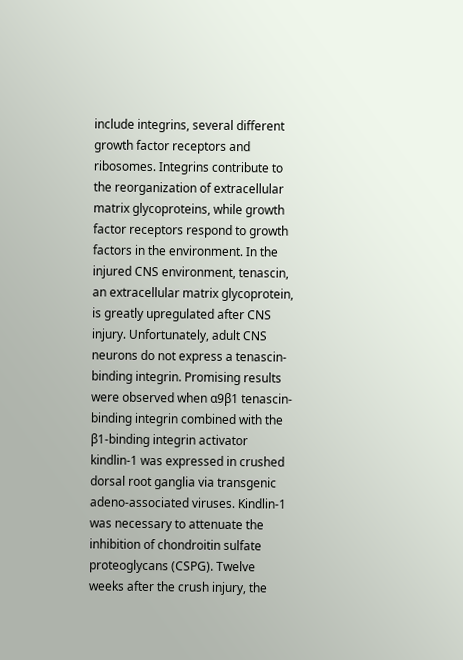include integrins, several different growth factor receptors and ribosomes. Integrins contribute to the reorganization of extracellular matrix glycoproteins, while growth factor receptors respond to growth factors in the environment. In the injured CNS environment, tenascin, an extracellular matrix glycoprotein, is greatly upregulated after CNS injury. Unfortunately, adult CNS neurons do not express a tenascin-binding integrin. Promising results were observed when α9β1 tenascin-binding integrin combined with the β1-binding integrin activator kindlin-1 was expressed in crushed dorsal root ganglia via transgenic adeno-associated viruses. Kindlin-1 was necessary to attenuate the inhibition of chondroitin sulfate proteoglycans (CSPG). Twelve weeks after the crush injury, the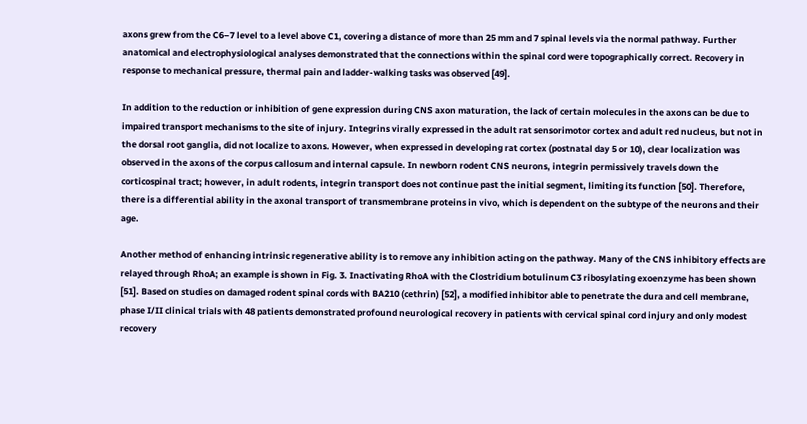axons grew from the C6–7 level to a level above C1, covering a distance of more than 25 mm and 7 spinal levels via the normal pathway. Further anatomical and electrophysiological analyses demonstrated that the connections within the spinal cord were topographically correct. Recovery in response to mechanical pressure, thermal pain and ladder-walking tasks was observed [49].

In addition to the reduction or inhibition of gene expression during CNS axon maturation, the lack of certain molecules in the axons can be due to impaired transport mechanisms to the site of injury. Integrins virally expressed in the adult rat sensorimotor cortex and adult red nucleus, but not in the dorsal root ganglia, did not localize to axons. However, when expressed in developing rat cortex (postnatal day 5 or 10), clear localization was observed in the axons of the corpus callosum and internal capsule. In newborn rodent CNS neurons, integrin permissively travels down the corticospinal tract; however, in adult rodents, integrin transport does not continue past the initial segment, limiting its function [50]. Therefore, there is a differential ability in the axonal transport of transmembrane proteins in vivo, which is dependent on the subtype of the neurons and their age.

Another method of enhancing intrinsic regenerative ability is to remove any inhibition acting on the pathway. Many of the CNS inhibitory effects are relayed through RhoA; an example is shown in Fig. 3. Inactivating RhoA with the Clostridium botulinum C3 ribosylating exoenzyme has been shown [51]. Based on studies on damaged rodent spinal cords with BA210 (cethrin) [52], a modified inhibitor able to penetrate the dura and cell membrane, phase I/II clinical trials with 48 patients demonstrated profound neurological recovery in patients with cervical spinal cord injury and only modest recovery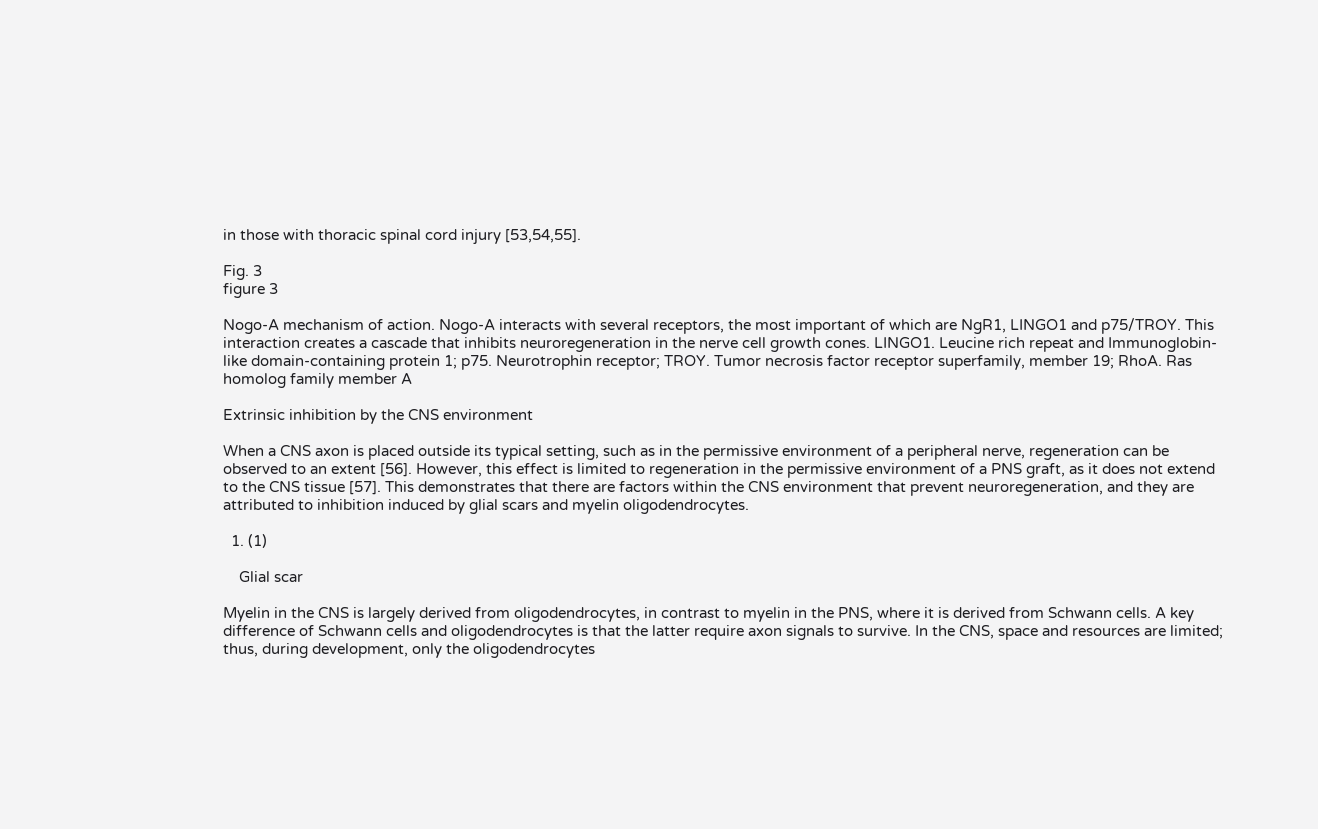in those with thoracic spinal cord injury [53,54,55].

Fig. 3
figure 3

Nogo-A mechanism of action. Nogo-A interacts with several receptors, the most important of which are NgR1, LINGO1 and p75/TROY. This interaction creates a cascade that inhibits neuroregeneration in the nerve cell growth cones. LINGO1. Leucine rich repeat and Immunoglobin-like domain-containing protein 1; p75. Neurotrophin receptor; TROY. Tumor necrosis factor receptor superfamily, member 19; RhoA. Ras homolog family member A

Extrinsic inhibition by the CNS environment

When a CNS axon is placed outside its typical setting, such as in the permissive environment of a peripheral nerve, regeneration can be observed to an extent [56]. However, this effect is limited to regeneration in the permissive environment of a PNS graft, as it does not extend to the CNS tissue [57]. This demonstrates that there are factors within the CNS environment that prevent neuroregeneration, and they are attributed to inhibition induced by glial scars and myelin oligodendrocytes.

  1. (1)

    Glial scar

Myelin in the CNS is largely derived from oligodendrocytes, in contrast to myelin in the PNS, where it is derived from Schwann cells. A key difference of Schwann cells and oligodendrocytes is that the latter require axon signals to survive. In the CNS, space and resources are limited; thus, during development, only the oligodendrocytes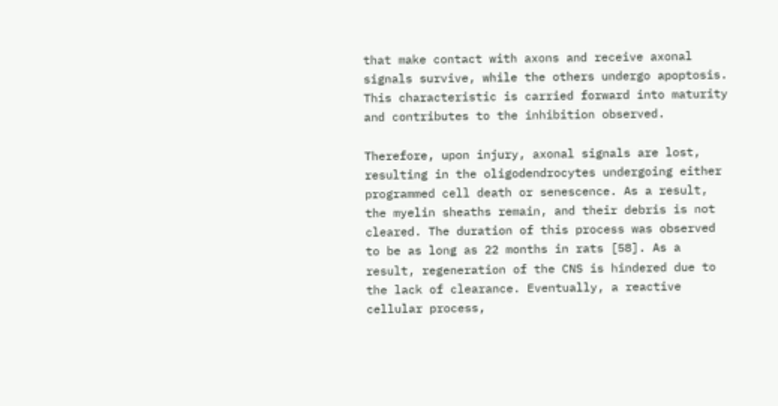that make contact with axons and receive axonal signals survive, while the others undergo apoptosis. This characteristic is carried forward into maturity and contributes to the inhibition observed.

Therefore, upon injury, axonal signals are lost, resulting in the oligodendrocytes undergoing either programmed cell death or senescence. As a result, the myelin sheaths remain, and their debris is not cleared. The duration of this process was observed to be as long as 22 months in rats [58]. As a result, regeneration of the CNS is hindered due to the lack of clearance. Eventually, a reactive cellular process,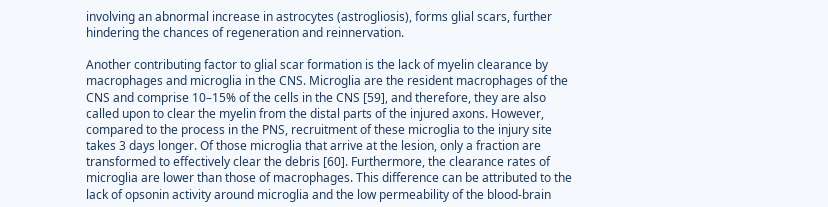involving an abnormal increase in astrocytes (astrogliosis), forms glial scars, further hindering the chances of regeneration and reinnervation.

Another contributing factor to glial scar formation is the lack of myelin clearance by macrophages and microglia in the CNS. Microglia are the resident macrophages of the CNS and comprise 10–15% of the cells in the CNS [59], and therefore, they are also called upon to clear the myelin from the distal parts of the injured axons. However, compared to the process in the PNS, recruitment of these microglia to the injury site takes 3 days longer. Of those microglia that arrive at the lesion, only a fraction are transformed to effectively clear the debris [60]. Furthermore, the clearance rates of microglia are lower than those of macrophages. This difference can be attributed to the lack of opsonin activity around microglia and the low permeability of the blood-brain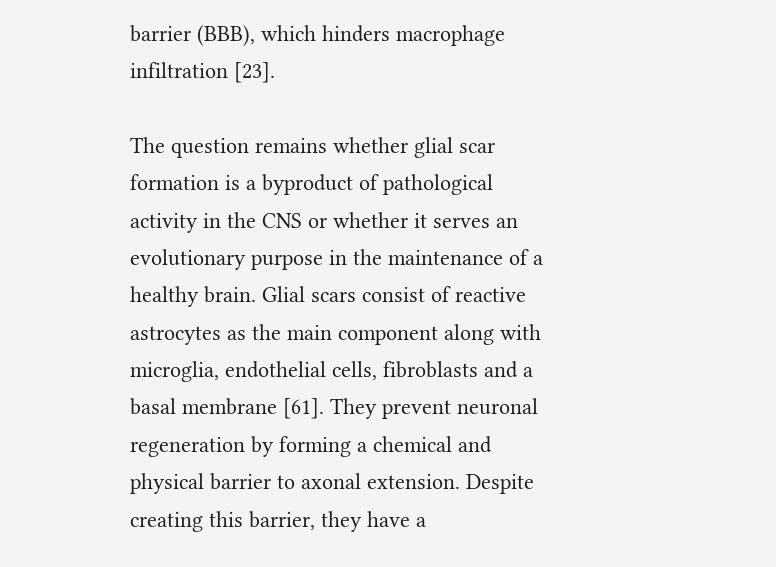barrier (BBB), which hinders macrophage infiltration [23].

The question remains whether glial scar formation is a byproduct of pathological activity in the CNS or whether it serves an evolutionary purpose in the maintenance of a healthy brain. Glial scars consist of reactive astrocytes as the main component along with microglia, endothelial cells, fibroblasts and a basal membrane [61]. They prevent neuronal regeneration by forming a chemical and physical barrier to axonal extension. Despite creating this barrier, they have a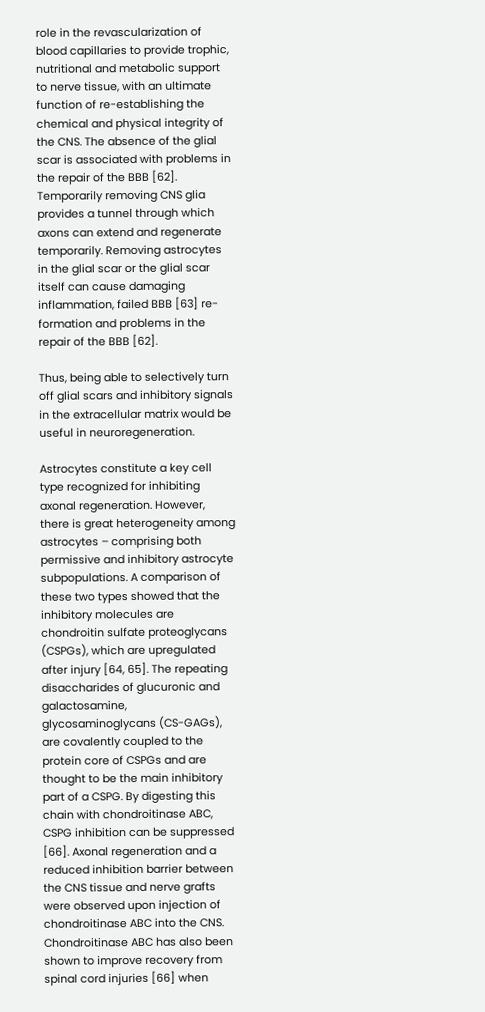role in the revascularization of blood capillaries to provide trophic, nutritional and metabolic support to nerve tissue, with an ultimate function of re-establishing the chemical and physical integrity of the CNS. The absence of the glial scar is associated with problems in the repair of the BBB [62]. Temporarily removing CNS glia provides a tunnel through which axons can extend and regenerate temporarily. Removing astrocytes in the glial scar or the glial scar itself can cause damaging inflammation, failed BBB [63] re-formation and problems in the repair of the BBB [62].

Thus, being able to selectively turn off glial scars and inhibitory signals in the extracellular matrix would be useful in neuroregeneration.

Astrocytes constitute a key cell type recognized for inhibiting axonal regeneration. However, there is great heterogeneity among astrocytes – comprising both permissive and inhibitory astrocyte subpopulations. A comparison of these two types showed that the inhibitory molecules are chondroitin sulfate proteoglycans (CSPGs), which are upregulated after injury [64, 65]. The repeating disaccharides of glucuronic and galactosamine, glycosaminoglycans (CS-GAGs), are covalently coupled to the protein core of CSPGs and are thought to be the main inhibitory part of a CSPG. By digesting this chain with chondroitinase ABC, CSPG inhibition can be suppressed [66]. Axonal regeneration and a reduced inhibition barrier between the CNS tissue and nerve grafts were observed upon injection of chondroitinase ABC into the CNS. Chondroitinase ABC has also been shown to improve recovery from spinal cord injuries [66] when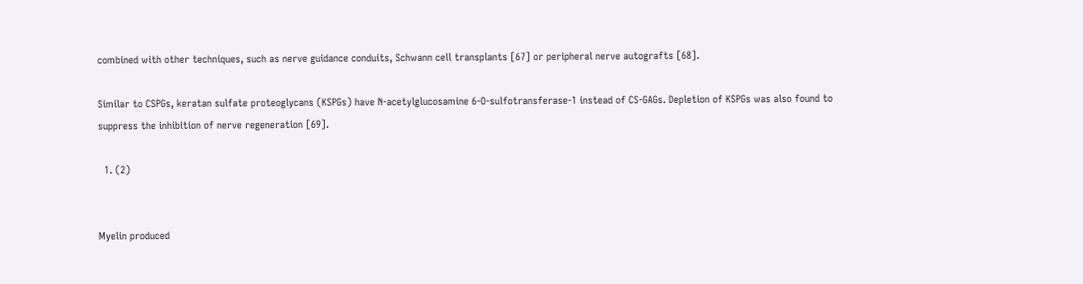combined with other techniques, such as nerve guidance conduits, Schwann cell transplants [67] or peripheral nerve autografts [68].

Similar to CSPGs, keratan sulfate proteoglycans (KSPGs) have N-acetylglucosamine 6-O-sulfotransferase-1 instead of CS-GAGs. Depletion of KSPGs was also found to suppress the inhibition of nerve regeneration [69].

  1. (2)


Myelin produced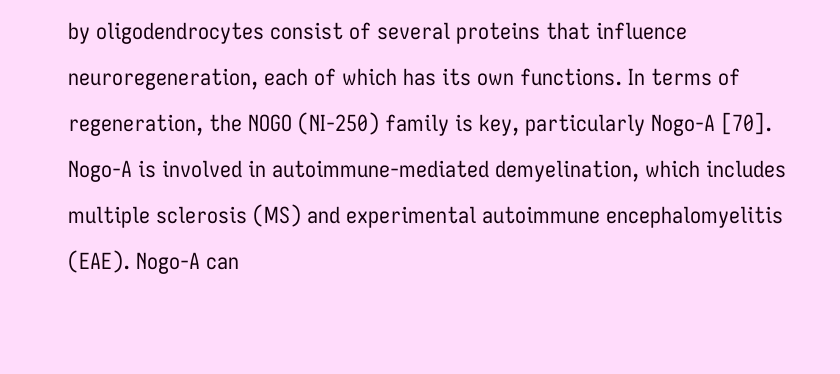by oligodendrocytes consist of several proteins that influence neuroregeneration, each of which has its own functions. In terms of regeneration, the NOGO (NI-250) family is key, particularly Nogo-A [70]. Nogo-A is involved in autoimmune-mediated demyelination, which includes multiple sclerosis (MS) and experimental autoimmune encephalomyelitis (EAE). Nogo-A can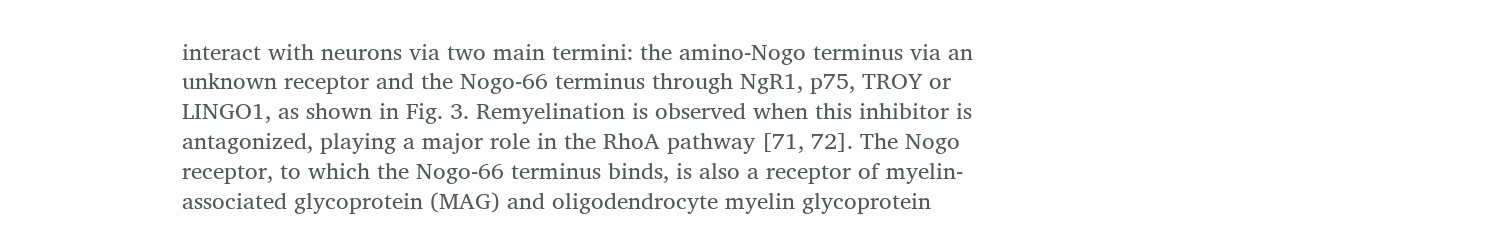interact with neurons via two main termini: the amino-Nogo terminus via an unknown receptor and the Nogo-66 terminus through NgR1, p75, TROY or LINGO1, as shown in Fig. 3. Remyelination is observed when this inhibitor is antagonized, playing a major role in the RhoA pathway [71, 72]. The Nogo receptor, to which the Nogo-66 terminus binds, is also a receptor of myelin-associated glycoprotein (MAG) and oligodendrocyte myelin glycoprotein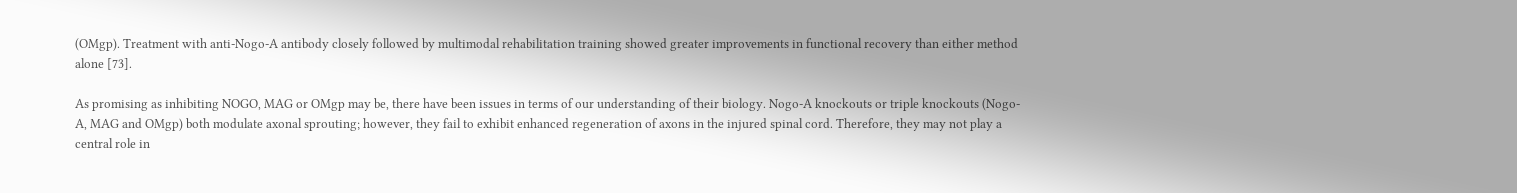(OMgp). Treatment with anti-Nogo-A antibody closely followed by multimodal rehabilitation training showed greater improvements in functional recovery than either method alone [73].

As promising as inhibiting NOGO, MAG or OMgp may be, there have been issues in terms of our understanding of their biology. Nogo-A knockouts or triple knockouts (Nogo-A, MAG and OMgp) both modulate axonal sprouting; however, they fail to exhibit enhanced regeneration of axons in the injured spinal cord. Therefore, they may not play a central role in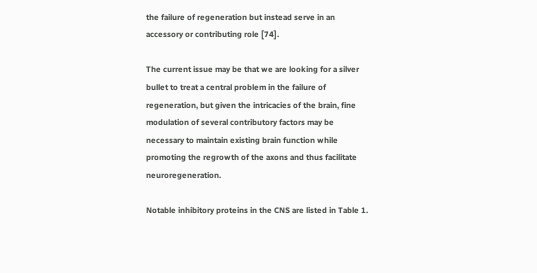the failure of regeneration but instead serve in an accessory or contributing role [74].

The current issue may be that we are looking for a silver bullet to treat a central problem in the failure of regeneration, but given the intricacies of the brain, fine modulation of several contributory factors may be necessary to maintain existing brain function while promoting the regrowth of the axons and thus facilitate neuroregeneration.

Notable inhibitory proteins in the CNS are listed in Table 1.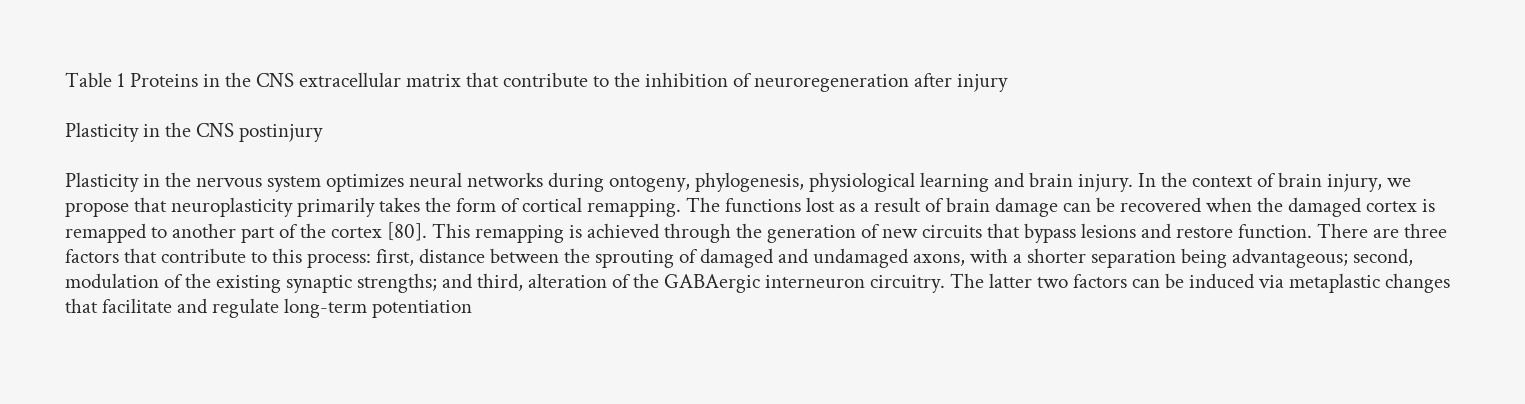Table 1 Proteins in the CNS extracellular matrix that contribute to the inhibition of neuroregeneration after injury

Plasticity in the CNS postinjury

Plasticity in the nervous system optimizes neural networks during ontogeny, phylogenesis, physiological learning and brain injury. In the context of brain injury, we propose that neuroplasticity primarily takes the form of cortical remapping. The functions lost as a result of brain damage can be recovered when the damaged cortex is remapped to another part of the cortex [80]. This remapping is achieved through the generation of new circuits that bypass lesions and restore function. There are three factors that contribute to this process: first, distance between the sprouting of damaged and undamaged axons, with a shorter separation being advantageous; second, modulation of the existing synaptic strengths; and third, alteration of the GABAergic interneuron circuitry. The latter two factors can be induced via metaplastic changes that facilitate and regulate long-term potentiation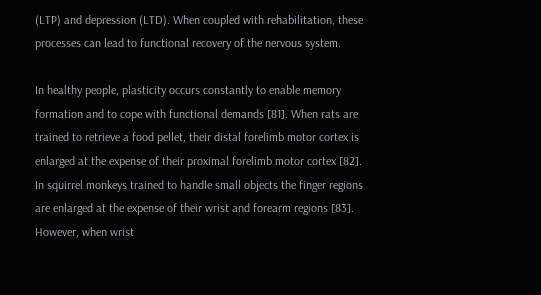(LTP) and depression (LTD). When coupled with rehabilitation, these processes can lead to functional recovery of the nervous system.

In healthy people, plasticity occurs constantly to enable memory formation and to cope with functional demands [81]. When rats are trained to retrieve a food pellet, their distal forelimb motor cortex is enlarged at the expense of their proximal forelimb motor cortex [82]. In squirrel monkeys trained to handle small objects the finger regions are enlarged at the expense of their wrist and forearm regions [83]. However, when wrist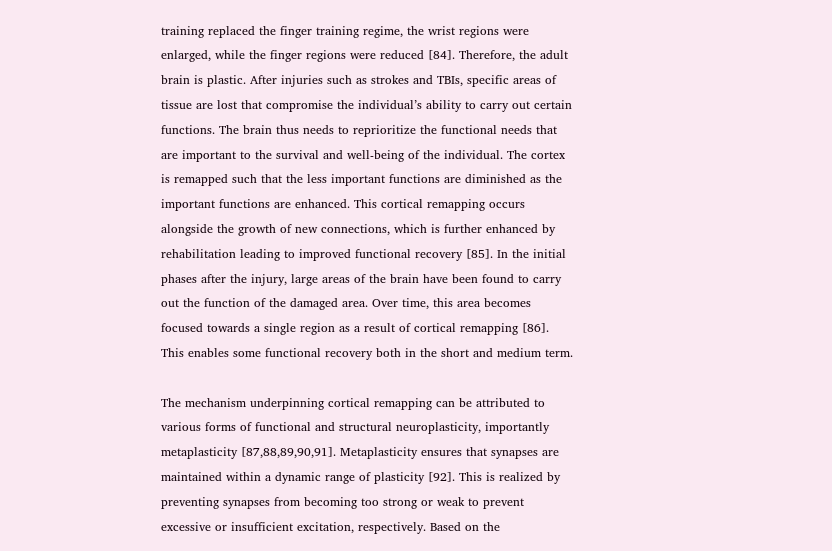training replaced the finger training regime, the wrist regions were enlarged, while the finger regions were reduced [84]. Therefore, the adult brain is plastic. After injuries such as strokes and TBIs, specific areas of tissue are lost that compromise the individual’s ability to carry out certain functions. The brain thus needs to reprioritize the functional needs that are important to the survival and well-being of the individual. The cortex is remapped such that the less important functions are diminished as the important functions are enhanced. This cortical remapping occurs alongside the growth of new connections, which is further enhanced by rehabilitation leading to improved functional recovery [85]. In the initial phases after the injury, large areas of the brain have been found to carry out the function of the damaged area. Over time, this area becomes focused towards a single region as a result of cortical remapping [86]. This enables some functional recovery both in the short and medium term.

The mechanism underpinning cortical remapping can be attributed to various forms of functional and structural neuroplasticity, importantly metaplasticity [87,88,89,90,91]. Metaplasticity ensures that synapses are maintained within a dynamic range of plasticity [92]. This is realized by preventing synapses from becoming too strong or weak to prevent excessive or insufficient excitation, respectively. Based on the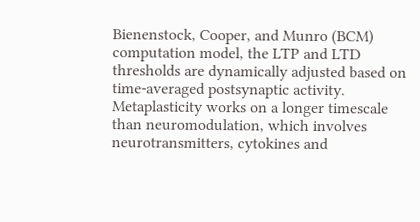Bienenstock, Cooper, and Munro (BCM) computation model, the LTP and LTD thresholds are dynamically adjusted based on time-averaged postsynaptic activity. Metaplasticity works on a longer timescale than neuromodulation, which involves neurotransmitters, cytokines and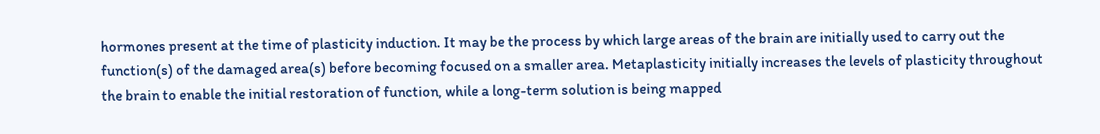hormones present at the time of plasticity induction. It may be the process by which large areas of the brain are initially used to carry out the function(s) of the damaged area(s) before becoming focused on a smaller area. Metaplasticity initially increases the levels of plasticity throughout the brain to enable the initial restoration of function, while a long-term solution is being mapped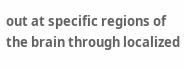out at specific regions of the brain through localized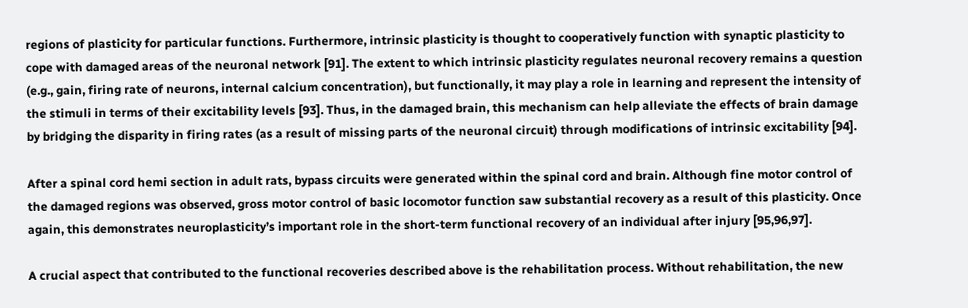regions of plasticity for particular functions. Furthermore, intrinsic plasticity is thought to cooperatively function with synaptic plasticity to cope with damaged areas of the neuronal network [91]. The extent to which intrinsic plasticity regulates neuronal recovery remains a question (e.g., gain, firing rate of neurons, internal calcium concentration), but functionally, it may play a role in learning and represent the intensity of the stimuli in terms of their excitability levels [93]. Thus, in the damaged brain, this mechanism can help alleviate the effects of brain damage by bridging the disparity in firing rates (as a result of missing parts of the neuronal circuit) through modifications of intrinsic excitability [94].

After a spinal cord hemi section in adult rats, bypass circuits were generated within the spinal cord and brain. Although fine motor control of the damaged regions was observed, gross motor control of basic locomotor function saw substantial recovery as a result of this plasticity. Once again, this demonstrates neuroplasticity’s important role in the short-term functional recovery of an individual after injury [95,96,97].

A crucial aspect that contributed to the functional recoveries described above is the rehabilitation process. Without rehabilitation, the new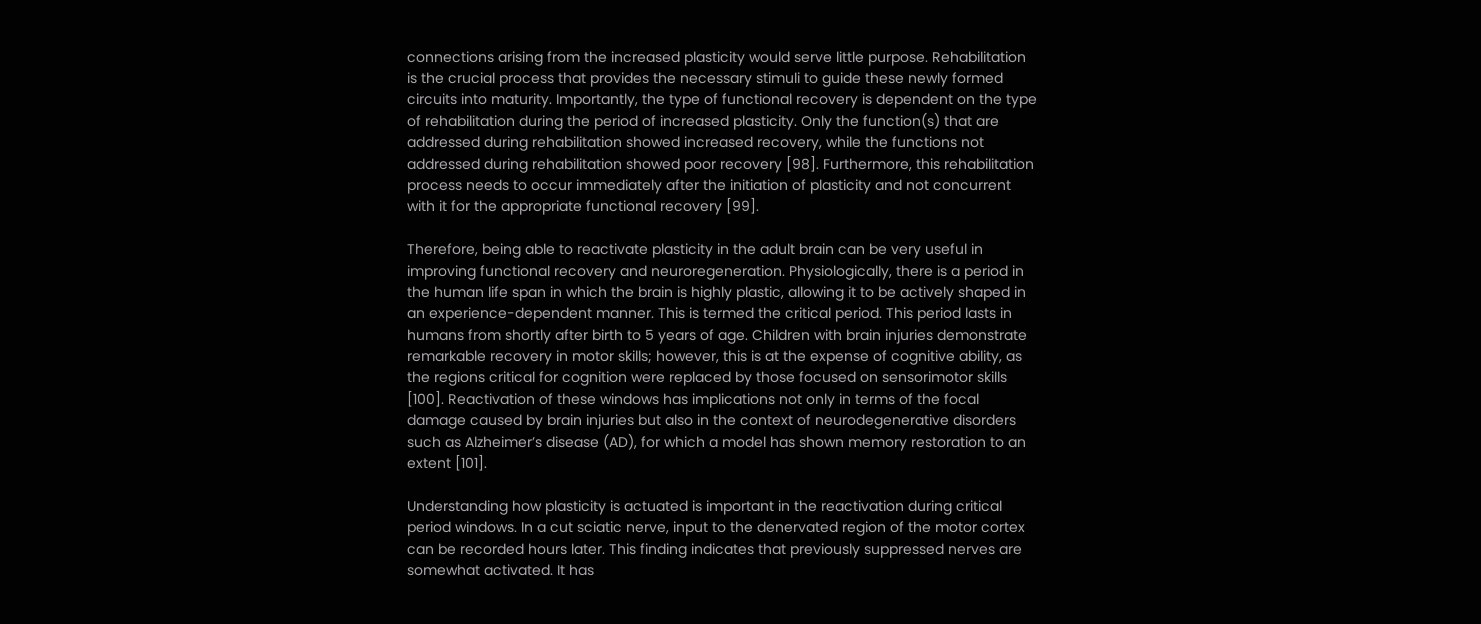connections arising from the increased plasticity would serve little purpose. Rehabilitation is the crucial process that provides the necessary stimuli to guide these newly formed circuits into maturity. Importantly, the type of functional recovery is dependent on the type of rehabilitation during the period of increased plasticity. Only the function(s) that are addressed during rehabilitation showed increased recovery, while the functions not addressed during rehabilitation showed poor recovery [98]. Furthermore, this rehabilitation process needs to occur immediately after the initiation of plasticity and not concurrent with it for the appropriate functional recovery [99].

Therefore, being able to reactivate plasticity in the adult brain can be very useful in improving functional recovery and neuroregeneration. Physiologically, there is a period in the human life span in which the brain is highly plastic, allowing it to be actively shaped in an experience-dependent manner. This is termed the critical period. This period lasts in humans from shortly after birth to 5 years of age. Children with brain injuries demonstrate remarkable recovery in motor skills; however, this is at the expense of cognitive ability, as the regions critical for cognition were replaced by those focused on sensorimotor skills [100]. Reactivation of these windows has implications not only in terms of the focal damage caused by brain injuries but also in the context of neurodegenerative disorders such as Alzheimer’s disease (AD), for which a model has shown memory restoration to an extent [101].

Understanding how plasticity is actuated is important in the reactivation during critical period windows. In a cut sciatic nerve, input to the denervated region of the motor cortex can be recorded hours later. This finding indicates that previously suppressed nerves are somewhat activated. It has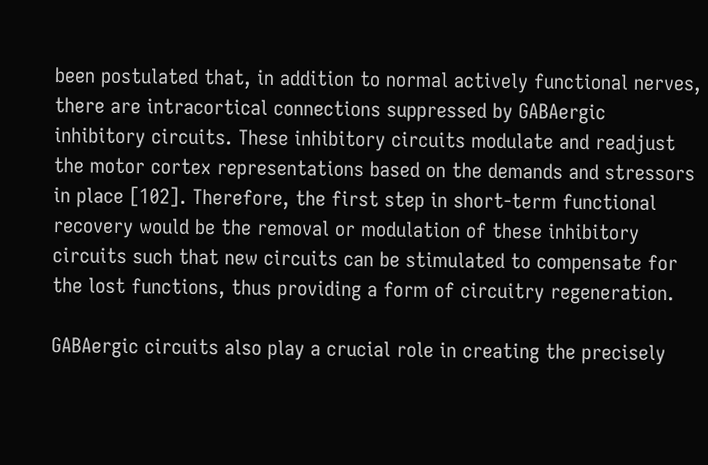been postulated that, in addition to normal actively functional nerves, there are intracortical connections suppressed by GABAergic inhibitory circuits. These inhibitory circuits modulate and readjust the motor cortex representations based on the demands and stressors in place [102]. Therefore, the first step in short-term functional recovery would be the removal or modulation of these inhibitory circuits such that new circuits can be stimulated to compensate for the lost functions, thus providing a form of circuitry regeneration.

GABAergic circuits also play a crucial role in creating the precisely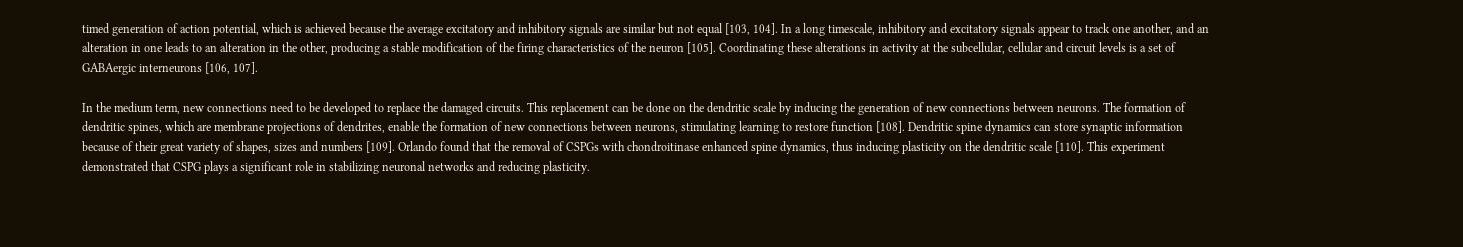timed generation of action potential, which is achieved because the average excitatory and inhibitory signals are similar but not equal [103, 104]. In a long timescale, inhibitory and excitatory signals appear to track one another, and an alteration in one leads to an alteration in the other, producing a stable modification of the firing characteristics of the neuron [105]. Coordinating these alterations in activity at the subcellular, cellular and circuit levels is a set of GABAergic interneurons [106, 107].

In the medium term, new connections need to be developed to replace the damaged circuits. This replacement can be done on the dendritic scale by inducing the generation of new connections between neurons. The formation of dendritic spines, which are membrane projections of dendrites, enable the formation of new connections between neurons, stimulating learning to restore function [108]. Dendritic spine dynamics can store synaptic information because of their great variety of shapes, sizes and numbers [109]. Orlando found that the removal of CSPGs with chondroitinase enhanced spine dynamics, thus inducing plasticity on the dendritic scale [110]. This experiment demonstrated that CSPG plays a significant role in stabilizing neuronal networks and reducing plasticity.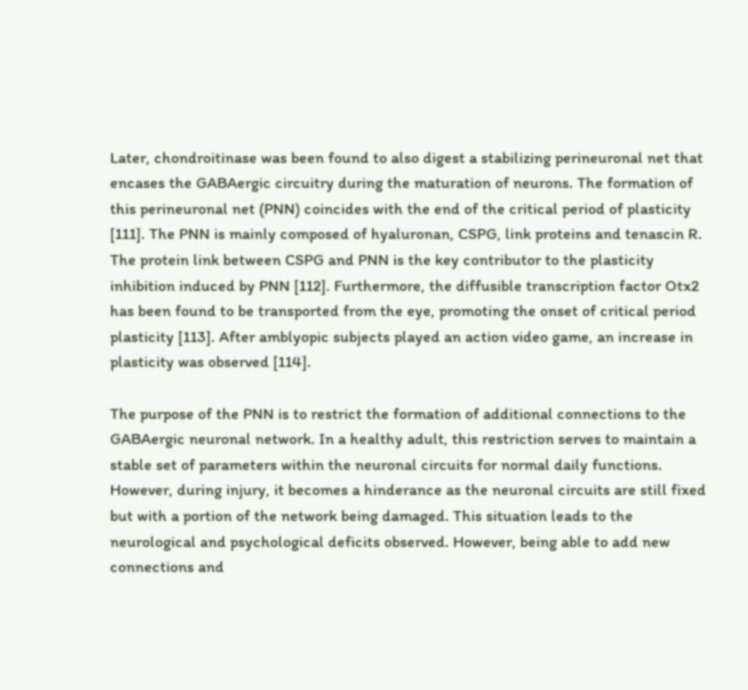Later, chondroitinase was been found to also digest a stabilizing perineuronal net that encases the GABAergic circuitry during the maturation of neurons. The formation of this perineuronal net (PNN) coincides with the end of the critical period of plasticity [111]. The PNN is mainly composed of hyaluronan, CSPG, link proteins and tenascin R. The protein link between CSPG and PNN is the key contributor to the plasticity inhibition induced by PNN [112]. Furthermore, the diffusible transcription factor Otx2 has been found to be transported from the eye, promoting the onset of critical period plasticity [113]. After amblyopic subjects played an action video game, an increase in plasticity was observed [114].

The purpose of the PNN is to restrict the formation of additional connections to the GABAergic neuronal network. In a healthy adult, this restriction serves to maintain a stable set of parameters within the neuronal circuits for normal daily functions. However, during injury, it becomes a hinderance as the neuronal circuits are still fixed but with a portion of the network being damaged. This situation leads to the neurological and psychological deficits observed. However, being able to add new connections and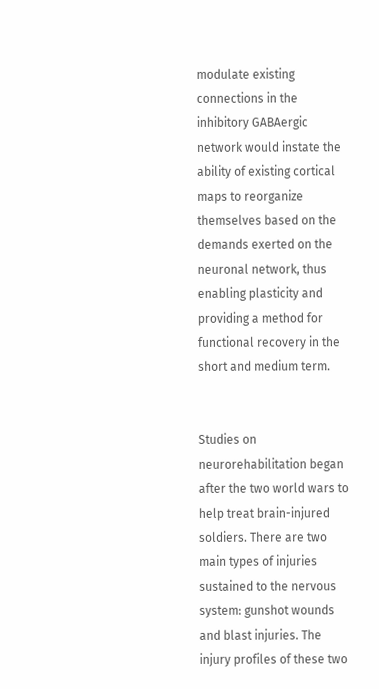modulate existing connections in the inhibitory GABAergic network would instate the ability of existing cortical maps to reorganize themselves based on the demands exerted on the neuronal network, thus enabling plasticity and providing a method for functional recovery in the short and medium term.


Studies on neurorehabilitation began after the two world wars to help treat brain-injured soldiers. There are two main types of injuries sustained to the nervous system: gunshot wounds and blast injuries. The injury profiles of these two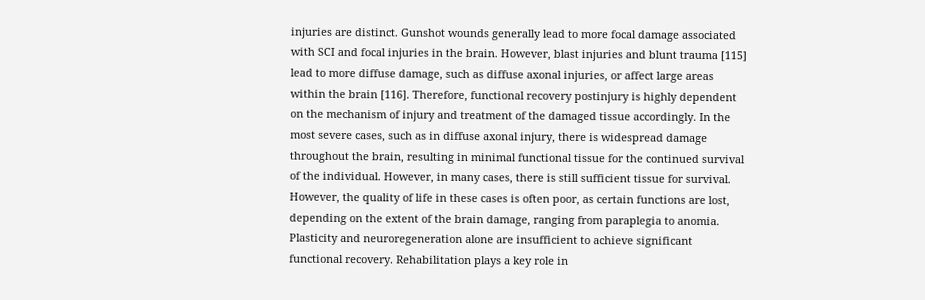injuries are distinct. Gunshot wounds generally lead to more focal damage associated with SCI and focal injuries in the brain. However, blast injuries and blunt trauma [115] lead to more diffuse damage, such as diffuse axonal injuries, or affect large areas within the brain [116]. Therefore, functional recovery postinjury is highly dependent on the mechanism of injury and treatment of the damaged tissue accordingly. In the most severe cases, such as in diffuse axonal injury, there is widespread damage throughout the brain, resulting in minimal functional tissue for the continued survival of the individual. However, in many cases, there is still sufficient tissue for survival. However, the quality of life in these cases is often poor, as certain functions are lost, depending on the extent of the brain damage, ranging from paraplegia to anomia. Plasticity and neuroregeneration alone are insufficient to achieve significant functional recovery. Rehabilitation plays a key role in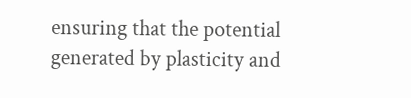ensuring that the potential generated by plasticity and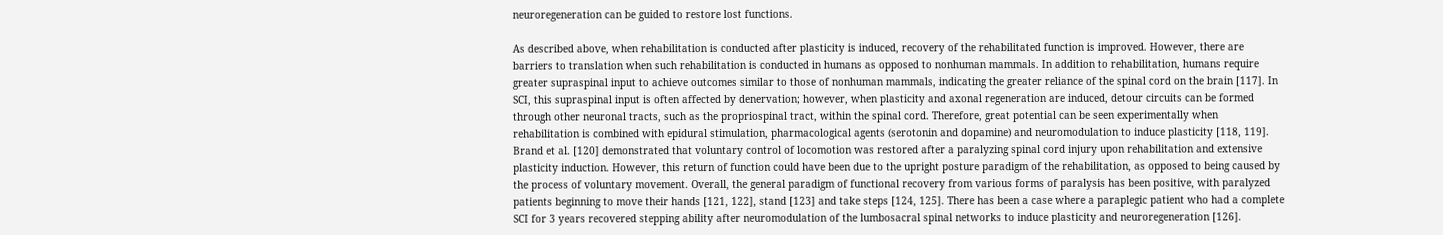neuroregeneration can be guided to restore lost functions.

As described above, when rehabilitation is conducted after plasticity is induced, recovery of the rehabilitated function is improved. However, there are barriers to translation when such rehabilitation is conducted in humans as opposed to nonhuman mammals. In addition to rehabilitation, humans require greater supraspinal input to achieve outcomes similar to those of nonhuman mammals, indicating the greater reliance of the spinal cord on the brain [117]. In SCI, this supraspinal input is often affected by denervation; however, when plasticity and axonal regeneration are induced, detour circuits can be formed through other neuronal tracts, such as the propriospinal tract, within the spinal cord. Therefore, great potential can be seen experimentally when rehabilitation is combined with epidural stimulation, pharmacological agents (serotonin and dopamine) and neuromodulation to induce plasticity [118, 119]. Brand et al. [120] demonstrated that voluntary control of locomotion was restored after a paralyzing spinal cord injury upon rehabilitation and extensive plasticity induction. However, this return of function could have been due to the upright posture paradigm of the rehabilitation, as opposed to being caused by the process of voluntary movement. Overall, the general paradigm of functional recovery from various forms of paralysis has been positive, with paralyzed patients beginning to move their hands [121, 122], stand [123] and take steps [124, 125]. There has been a case where a paraplegic patient who had a complete SCI for 3 years recovered stepping ability after neuromodulation of the lumbosacral spinal networks to induce plasticity and neuroregeneration [126].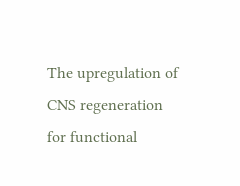The upregulation of CNS regeneration for functional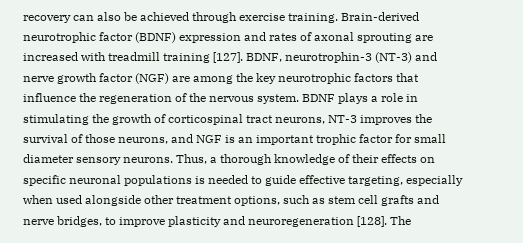recovery can also be achieved through exercise training. Brain-derived neurotrophic factor (BDNF) expression and rates of axonal sprouting are increased with treadmill training [127]. BDNF, neurotrophin-3 (NT-3) and nerve growth factor (NGF) are among the key neurotrophic factors that influence the regeneration of the nervous system. BDNF plays a role in stimulating the growth of corticospinal tract neurons, NT-3 improves the survival of those neurons, and NGF is an important trophic factor for small diameter sensory neurons. Thus, a thorough knowledge of their effects on specific neuronal populations is needed to guide effective targeting, especially when used alongside other treatment options, such as stem cell grafts and nerve bridges, to improve plasticity and neuroregeneration [128]. The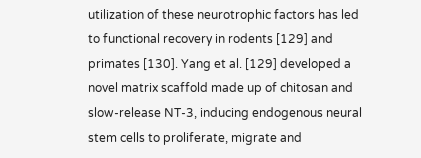utilization of these neurotrophic factors has led to functional recovery in rodents [129] and primates [130]. Yang et al. [129] developed a novel matrix scaffold made up of chitosan and slow-release NT-3, inducing endogenous neural stem cells to proliferate, migrate and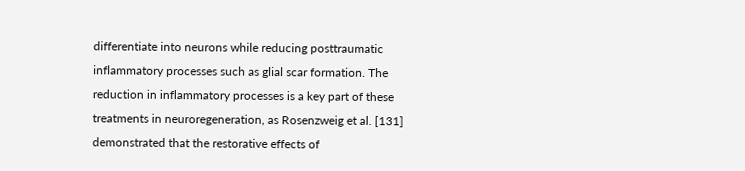differentiate into neurons while reducing posttraumatic inflammatory processes such as glial scar formation. The reduction in inflammatory processes is a key part of these treatments in neuroregeneration, as Rosenzweig et al. [131] demonstrated that the restorative effects of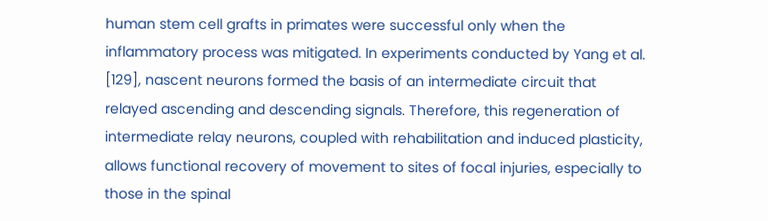human stem cell grafts in primates were successful only when the inflammatory process was mitigated. In experiments conducted by Yang et al. [129], nascent neurons formed the basis of an intermediate circuit that relayed ascending and descending signals. Therefore, this regeneration of intermediate relay neurons, coupled with rehabilitation and induced plasticity, allows functional recovery of movement to sites of focal injuries, especially to those in the spinal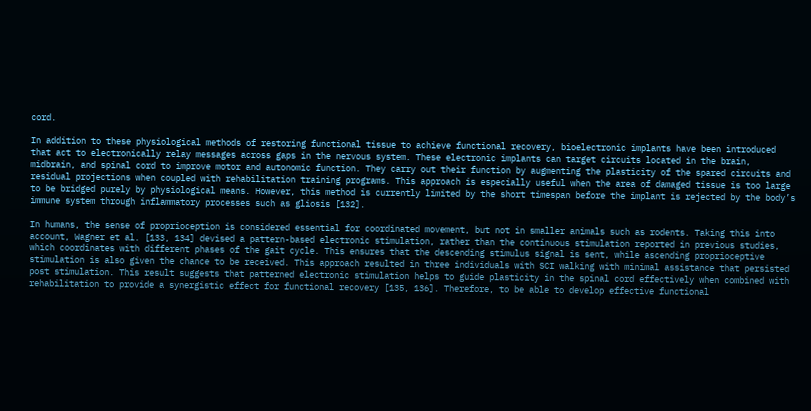cord.

In addition to these physiological methods of restoring functional tissue to achieve functional recovery, bioelectronic implants have been introduced that act to electronically relay messages across gaps in the nervous system. These electronic implants can target circuits located in the brain, midbrain, and spinal cord to improve motor and autonomic function. They carry out their function by augmenting the plasticity of the spared circuits and residual projections when coupled with rehabilitation training programs. This approach is especially useful when the area of damaged tissue is too large to be bridged purely by physiological means. However, this method is currently limited by the short timespan before the implant is rejected by the body’s immune system through inflammatory processes such as gliosis [132].

In humans, the sense of proprioception is considered essential for coordinated movement, but not in smaller animals such as rodents. Taking this into account, Wagner et al. [133, 134] devised a pattern-based electronic stimulation, rather than the continuous stimulation reported in previous studies, which coordinates with different phases of the gait cycle. This ensures that the descending stimulus signal is sent, while ascending proprioceptive stimulation is also given the chance to be received. This approach resulted in three individuals with SCI walking with minimal assistance that persisted post stimulation. This result suggests that patterned electronic stimulation helps to guide plasticity in the spinal cord effectively when combined with rehabilitation to provide a synergistic effect for functional recovery [135, 136]. Therefore, to be able to develop effective functional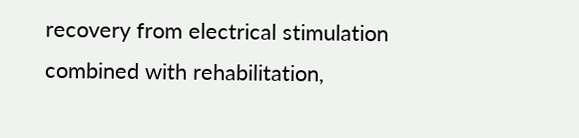recovery from electrical stimulation combined with rehabilitation,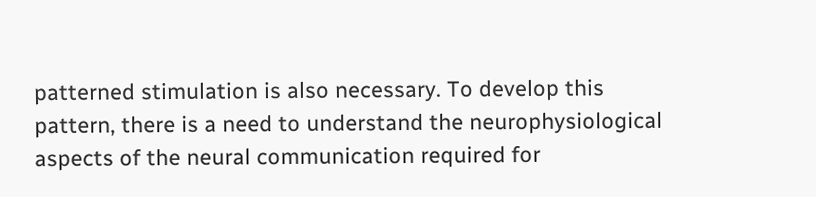patterned stimulation is also necessary. To develop this pattern, there is a need to understand the neurophysiological aspects of the neural communication required for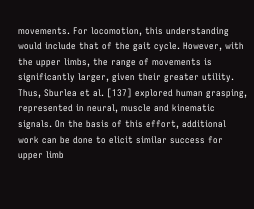movements. For locomotion, this understanding would include that of the gait cycle. However, with the upper limbs, the range of movements is significantly larger, given their greater utility. Thus, Sburlea et al. [137] explored human grasping, represented in neural, muscle and kinematic signals. On the basis of this effort, additional work can be done to elicit similar success for upper limb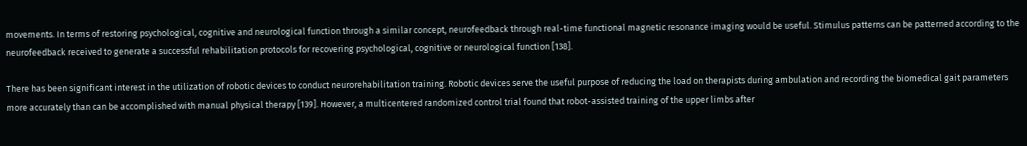movements. In terms of restoring psychological, cognitive and neurological function through a similar concept, neurofeedback through real-time functional magnetic resonance imaging would be useful. Stimulus patterns can be patterned according to the neurofeedback received to generate a successful rehabilitation protocols for recovering psychological, cognitive or neurological function [138].

There has been significant interest in the utilization of robotic devices to conduct neurorehabilitation training. Robotic devices serve the useful purpose of reducing the load on therapists during ambulation and recording the biomedical gait parameters more accurately than can be accomplished with manual physical therapy [139]. However, a multicentered randomized control trial found that robot-assisted training of the upper limbs after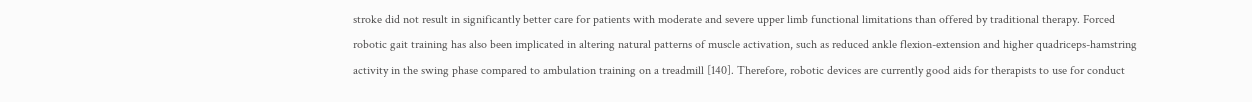stroke did not result in significantly better care for patients with moderate and severe upper limb functional limitations than offered by traditional therapy. Forced robotic gait training has also been implicated in altering natural patterns of muscle activation, such as reduced ankle flexion-extension and higher quadriceps-hamstring activity in the swing phase compared to ambulation training on a treadmill [140]. Therefore, robotic devices are currently good aids for therapists to use for conduct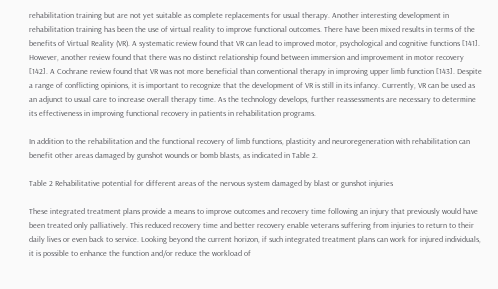rehabilitation training but are not yet suitable as complete replacements for usual therapy. Another interesting development in rehabilitation training has been the use of virtual reality to improve functional outcomes. There have been mixed results in terms of the benefits of Virtual Reality (VR). A systematic review found that VR can lead to improved motor, psychological and cognitive functions [141]. However, another review found that there was no distinct relationship found between immersion and improvement in motor recovery [142]. A Cochrane review found that VR was not more beneficial than conventional therapy in improving upper limb function [143]. Despite a range of conflicting opinions, it is important to recognize that the development of VR is still in its infancy. Currently, VR can be used as an adjunct to usual care to increase overall therapy time. As the technology develops, further reassessments are necessary to determine its effectiveness in improving functional recovery in patients in rehabilitation programs.

In addition to the rehabilitation and the functional recovery of limb functions, plasticity and neuroregeneration with rehabilitation can benefit other areas damaged by gunshot wounds or bomb blasts, as indicated in Table 2.

Table 2 Rehabilitative potential for different areas of the nervous system damaged by blast or gunshot injuries

These integrated treatment plans provide a means to improve outcomes and recovery time following an injury that previously would have been treated only palliatively. This reduced recovery time and better recovery enable veterans suffering from injuries to return to their daily lives or even back to service. Looking beyond the current horizon, if such integrated treatment plans can work for injured individuals, it is possible to enhance the function and/or reduce the workload of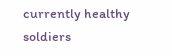currently healthy soldiers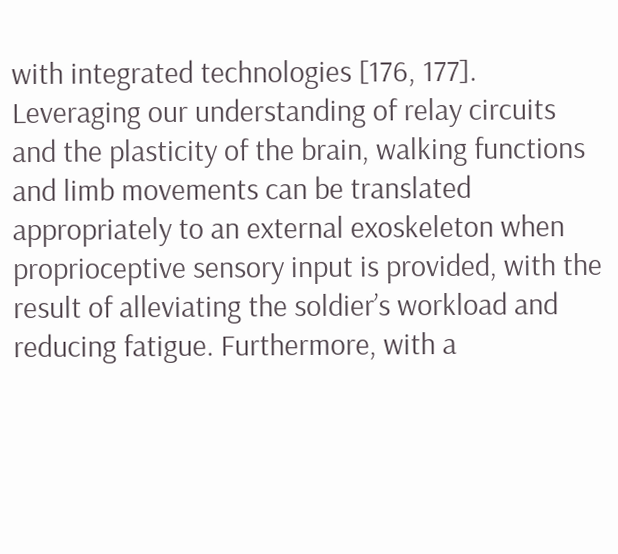with integrated technologies [176, 177]. Leveraging our understanding of relay circuits and the plasticity of the brain, walking functions and limb movements can be translated appropriately to an external exoskeleton when proprioceptive sensory input is provided, with the result of alleviating the soldier’s workload and reducing fatigue. Furthermore, with a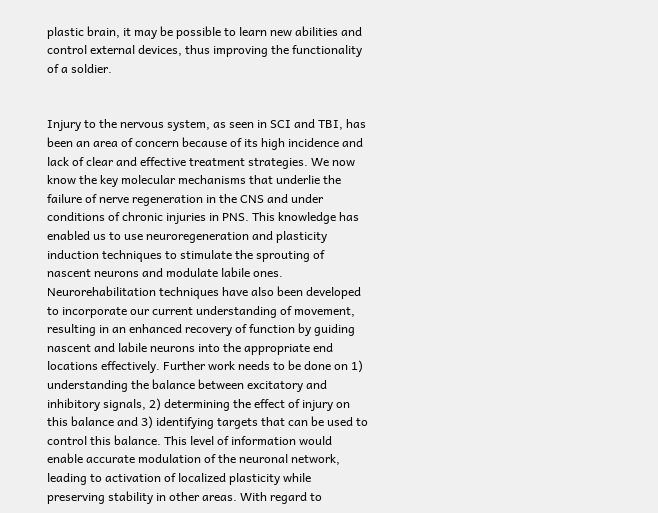plastic brain, it may be possible to learn new abilities and control external devices, thus improving the functionality of a soldier.


Injury to the nervous system, as seen in SCI and TBI, has been an area of concern because of its high incidence and lack of clear and effective treatment strategies. We now know the key molecular mechanisms that underlie the failure of nerve regeneration in the CNS and under conditions of chronic injuries in PNS. This knowledge has enabled us to use neuroregeneration and plasticity induction techniques to stimulate the sprouting of nascent neurons and modulate labile ones. Neurorehabilitation techniques have also been developed to incorporate our current understanding of movement, resulting in an enhanced recovery of function by guiding nascent and labile neurons into the appropriate end locations effectively. Further work needs to be done on 1) understanding the balance between excitatory and inhibitory signals, 2) determining the effect of injury on this balance and 3) identifying targets that can be used to control this balance. This level of information would enable accurate modulation of the neuronal network, leading to activation of localized plasticity while preserving stability in other areas. With regard to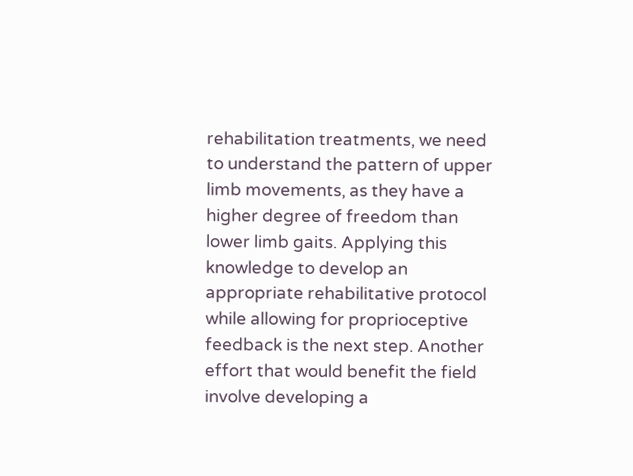rehabilitation treatments, we need to understand the pattern of upper limb movements, as they have a higher degree of freedom than lower limb gaits. Applying this knowledge to develop an appropriate rehabilitative protocol while allowing for proprioceptive feedback is the next step. Another effort that would benefit the field involve developing a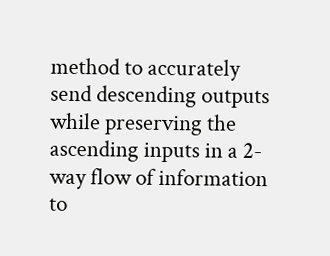method to accurately send descending outputs while preserving the ascending inputs in a 2-way flow of information to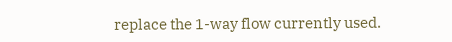replace the 1-way flow currently used.